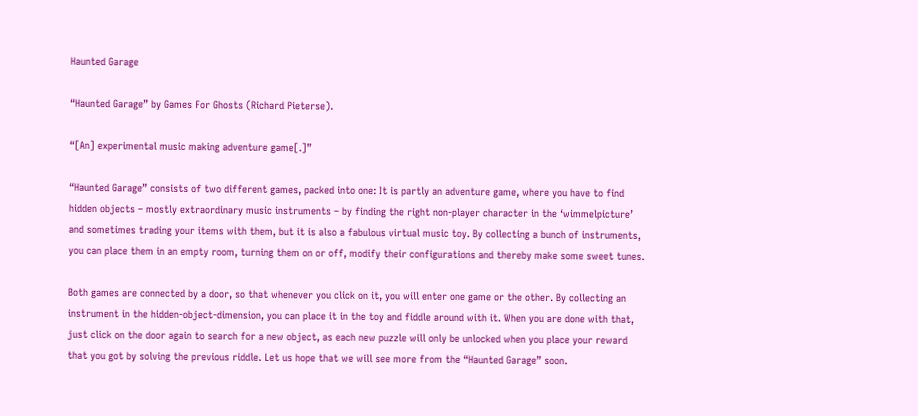Haunted Garage

“Haunted Garage” by Games For Ghosts (Richard Pieterse).

“[An] experimental music making adventure game[.]”

“Haunted Garage” consists of two different games, packed into one: It is partly an adventure game, where you have to find hidden objects – mostly extraordinary music instruments – by finding the right non-player character in the ‘wimmelpicture’ and sometimes trading your items with them, but it is also a fabulous virtual music toy. By collecting a bunch of instruments, you can place them in an empty room, turning them on or off, modify their configurations and thereby make some sweet tunes.

Both games are connected by a door, so that whenever you click on it, you will enter one game or the other. By collecting an instrument in the hidden-object-dimension, you can place it in the toy and fiddle around with it. When you are done with that, just click on the door again to search for a new object, as each new puzzle will only be unlocked when you place your reward that you got by solving the previous riddle. Let us hope that we will see more from the “Haunted Garage” soon.